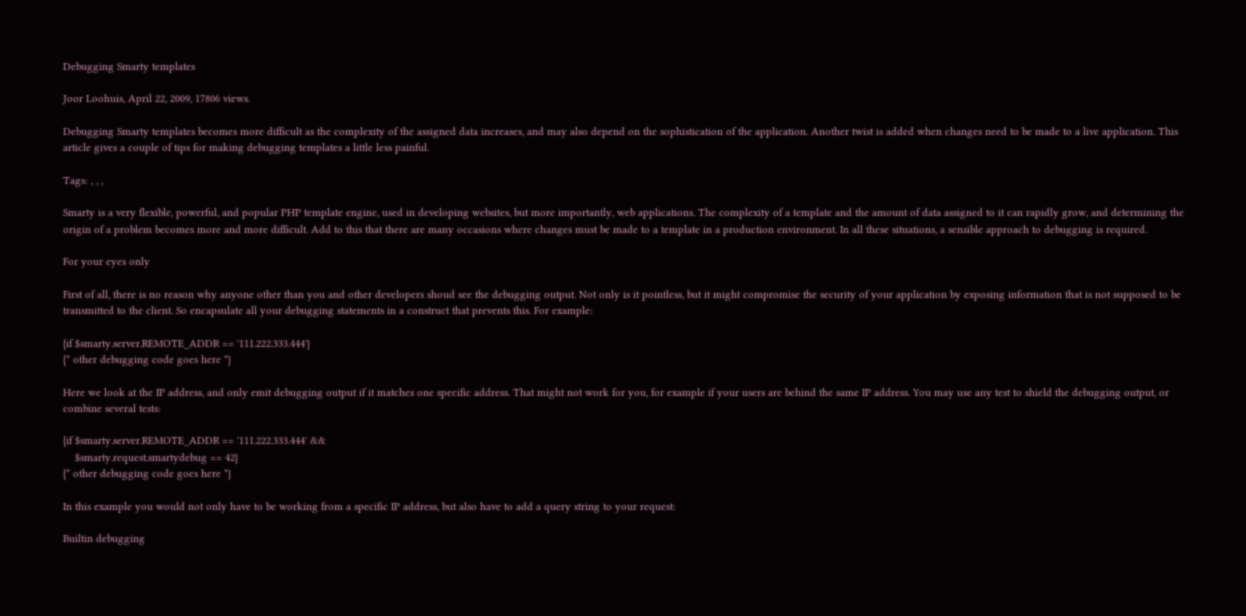Debugging Smarty templates

Joor Loohuis, April 22, 2009, 17806 views.

Debugging Smarty templates becomes more difficult as the complexity of the assigned data increases, and may also depend on the sophistication of the application. Another twist is added when changes need to be made to a live application. This article gives a couple of tips for making debugging templates a little less painful.

Tags: , , ,

Smarty is a very flexible, powerful, and popular PHP template engine, used in developing websites, but more importantly, web applications. The complexity of a template and the amount of data assigned to it can rapidly grow, and determining the origin of a problem becomes more and more difficult. Add to this that there are many occasions where changes must be made to a template in a production environment. In all these situations, a sensible approach to debugging is required.

For your eyes only

First of all, there is no reason why anyone other than you and other developers shoud see the debugging output. Not only is it pointless, but it might compromise the security of your application by exposing information that is not supposed to be transmitted to the client. So encapsulate all your debugging statements in a construct that prevents this. For example:

{if $smarty.server.REMOTE_ADDR == '111.222.333.444'}
{* other debugging code goes here *}

Here we look at the IP address, and only emit debugging output if it matches one specific address. That might not work for you, for example if your users are behind the same IP address. You may use any test to shield the debugging output, or combine several tests:

{if $smarty.server.REMOTE_ADDR == '111.222.333.444' &&
    $smarty.request.smartydebug == 42}
{* other debugging code goes here *}

In this example you would not only have to be working from a specific IP address, but also have to add a query string to your request:

Builtin debugging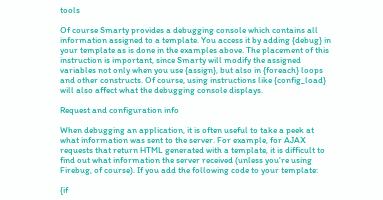tools

Of course Smarty provides a debugging console which contains all information assigned to a template. You access it by adding {debug} in your template as is done in the examples above. The placement of this instruction is important, since Smarty will modify the assigned variables not only when you use {assign}, but also in {foreach} loops and other constructs. Of course, using instructions like {config_load} will also affect what the debugging console displays.

Request and configuration info

When debugging an application, it is often useful to take a peek at what information was sent to the server. For example, for AJAX requests that return HTML generated with a template, it is difficult to find out what information the server received (unless you're using Firebug, of course). If you add the following code to your template:

{if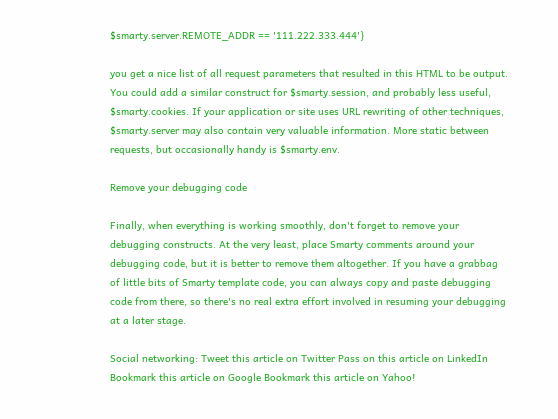$smarty.server.REMOTE_ADDR == '111.222.333.444'}

you get a nice list of all request parameters that resulted in this HTML to be output. You could add a similar construct for $smarty.session, and probably less useful, $smarty.cookies. If your application or site uses URL rewriting of other techniques, $smarty.server may also contain very valuable information. More static between requests, but occasionally handy is $smarty.env.

Remove your debugging code

Finally, when everything is working smoothly, don't forget to remove your debugging constructs. At the very least, place Smarty comments around your debugging code, but it is better to remove them altogether. If you have a grabbag of little bits of Smarty template code, you can always copy and paste debugging code from there, so there's no real extra effort involved in resuming your debugging at a later stage.

Social networking: Tweet this article on Twitter Pass on this article on LinkedIn Bookmark this article on Google Bookmark this article on Yahoo!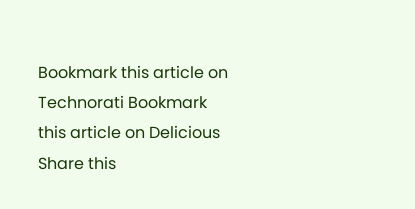Bookmark this article on Technorati Bookmark this article on Delicious Share this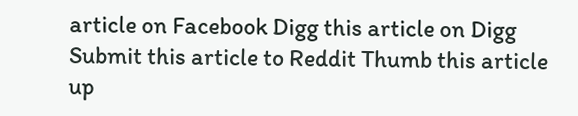article on Facebook Digg this article on Digg Submit this article to Reddit Thumb this article up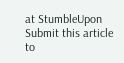at StumbleUpon Submit this article to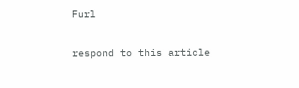Furl


respond to this article